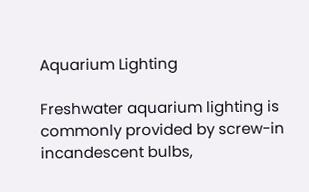Aquarium Lighting

Freshwater aquarium lighting is commonly provided by screw-in incandescent bulbs,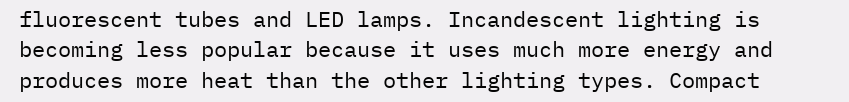fluorescent tubes and LED lamps. Incandescent lighting is becoming less popular because it uses much more energy and produces more heat than the other lighting types. Compact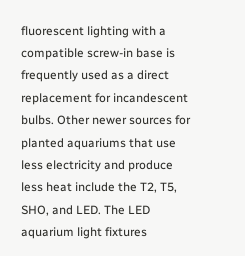fluorescent lighting with a compatible screw-in base is frequently used as a direct replacement for incandescent bulbs. Other newer sources for planted aquariums that use less electricity and produce less heat include the T2, T5, SHO, and LED. The LED aquarium light fixtures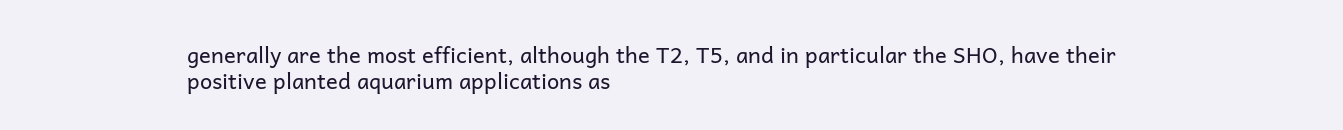generally are the most efficient, although the T2, T5, and in particular the SHO, have their positive planted aquarium applications as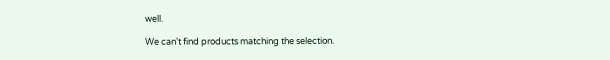well.

We can't find products matching the selection.